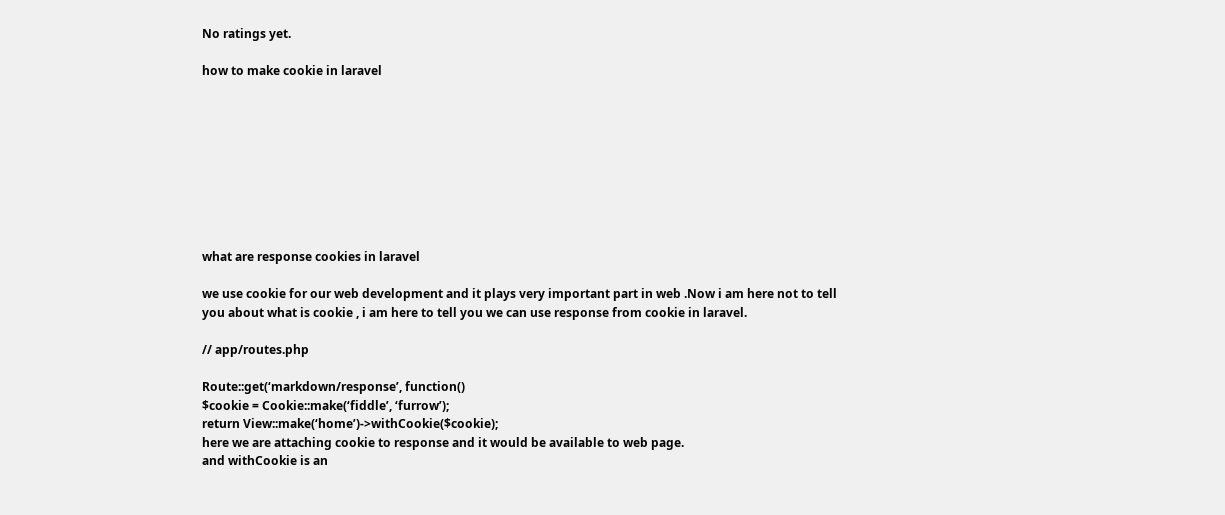No ratings yet.

how to make cookie in laravel









what are response cookies in laravel

we use cookie for our web development and it plays very important part in web .Now i am here not to tell
you about what is cookie , i am here to tell you we can use response from cookie in laravel.

// app/routes.php

Route::get(‘markdown/response’, function()
$cookie = Cookie::make(‘fiddle’, ‘furrow’);
return View::make(‘home’)->withCookie($cookie);
here we are attaching cookie to response and it would be available to web page.
and withCookie is an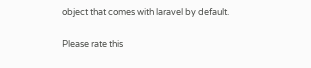object that comes with laravel by default.

Please rate this